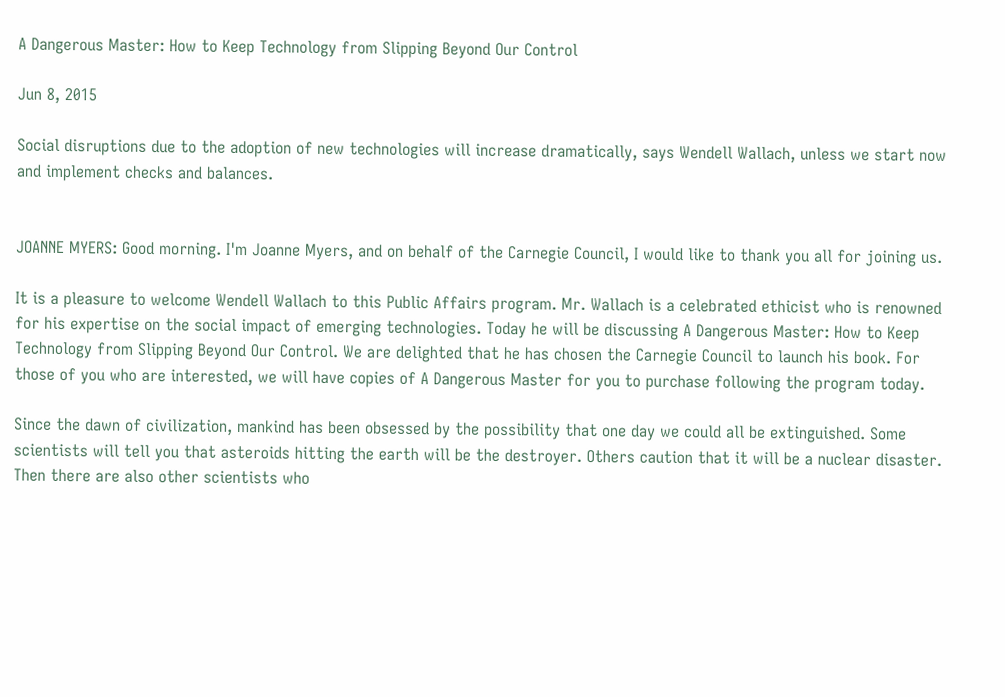A Dangerous Master: How to Keep Technology from Slipping Beyond Our Control

Jun 8, 2015

Social disruptions due to the adoption of new technologies will increase dramatically, says Wendell Wallach, unless we start now and implement checks and balances.


JOANNE MYERS: Good morning. I'm Joanne Myers, and on behalf of the Carnegie Council, I would like to thank you all for joining us.

It is a pleasure to welcome Wendell Wallach to this Public Affairs program. Mr. Wallach is a celebrated ethicist who is renowned for his expertise on the social impact of emerging technologies. Today he will be discussing A Dangerous Master: How to Keep Technology from Slipping Beyond Our Control. We are delighted that he has chosen the Carnegie Council to launch his book. For those of you who are interested, we will have copies of A Dangerous Master for you to purchase following the program today.

Since the dawn of civilization, mankind has been obsessed by the possibility that one day we could all be extinguished. Some scientists will tell you that asteroids hitting the earth will be the destroyer. Others caution that it will be a nuclear disaster. Then there are also other scientists who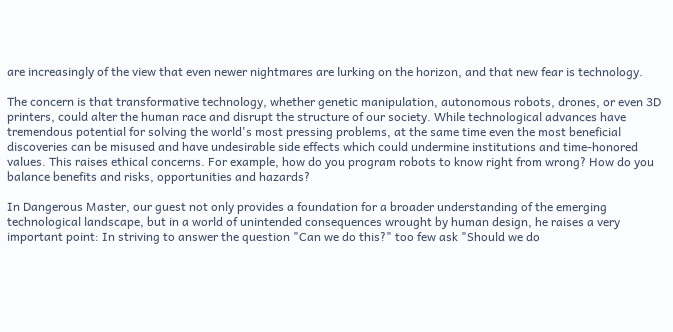are increasingly of the view that even newer nightmares are lurking on the horizon, and that new fear is technology.

The concern is that transformative technology, whether genetic manipulation, autonomous robots, drones, or even 3D printers, could alter the human race and disrupt the structure of our society. While technological advances have tremendous potential for solving the world's most pressing problems, at the same time even the most beneficial discoveries can be misused and have undesirable side effects which could undermine institutions and time-honored values. This raises ethical concerns. For example, how do you program robots to know right from wrong? How do you balance benefits and risks, opportunities and hazards?

In Dangerous Master, our guest not only provides a foundation for a broader understanding of the emerging technological landscape, but in a world of unintended consequences wrought by human design, he raises a very important point: In striving to answer the question "Can we do this?" too few ask "Should we do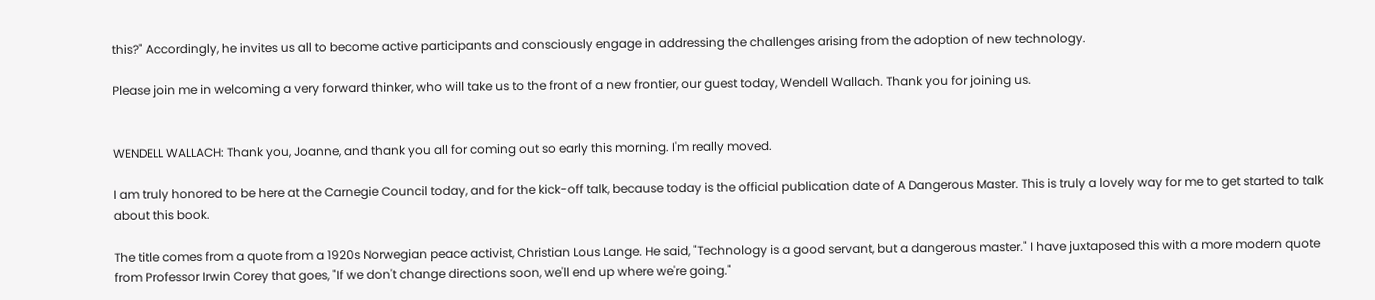this?" Accordingly, he invites us all to become active participants and consciously engage in addressing the challenges arising from the adoption of new technology.

Please join me in welcoming a very forward thinker, who will take us to the front of a new frontier, our guest today, Wendell Wallach. Thank you for joining us.


WENDELL WALLACH: Thank you, Joanne, and thank you all for coming out so early this morning. I'm really moved.

I am truly honored to be here at the Carnegie Council today, and for the kick-off talk, because today is the official publication date of A Dangerous Master. This is truly a lovely way for me to get started to talk about this book.

The title comes from a quote from a 1920s Norwegian peace activist, Christian Lous Lange. He said, "Technology is a good servant, but a dangerous master." I have juxtaposed this with a more modern quote from Professor Irwin Corey that goes, "If we don't change directions soon, we'll end up where we're going."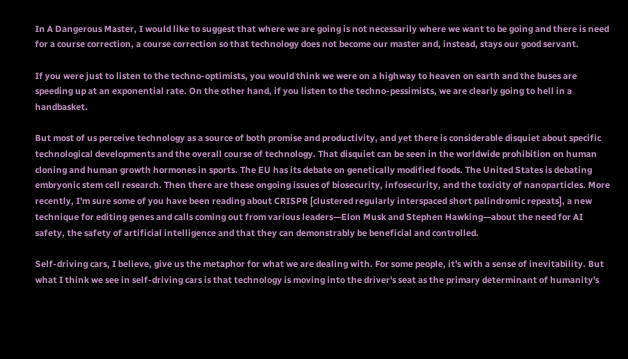In A Dangerous Master, I would like to suggest that where we are going is not necessarily where we want to be going and there is need for a course correction, a course correction so that technology does not become our master and, instead, stays our good servant.

If you were just to listen to the techno-optimists, you would think we were on a highway to heaven on earth and the buses are speeding up at an exponential rate. On the other hand, if you listen to the techno-pessimists, we are clearly going to hell in a handbasket.

But most of us perceive technology as a source of both promise and productivity, and yet there is considerable disquiet about specific technological developments and the overall course of technology. That disquiet can be seen in the worldwide prohibition on human cloning and human growth hormones in sports. The EU has its debate on genetically modified foods. The United States is debating embryonic stem cell research. Then there are these ongoing issues of biosecurity, infosecurity, and the toxicity of nanoparticles. More recently, I'm sure some of you have been reading about CRISPR [clustered regularly interspaced short palindromic repeats], a new technique for editing genes and calls coming out from various leaders—Elon Musk and Stephen Hawking—about the need for AI safety, the safety of artificial intelligence and that they can demonstrably be beneficial and controlled.

Self-driving cars, I believe, give us the metaphor for what we are dealing with. For some people, it's with a sense of inevitability. But what I think we see in self-driving cars is that technology is moving into the driver's seat as the primary determinant of humanity's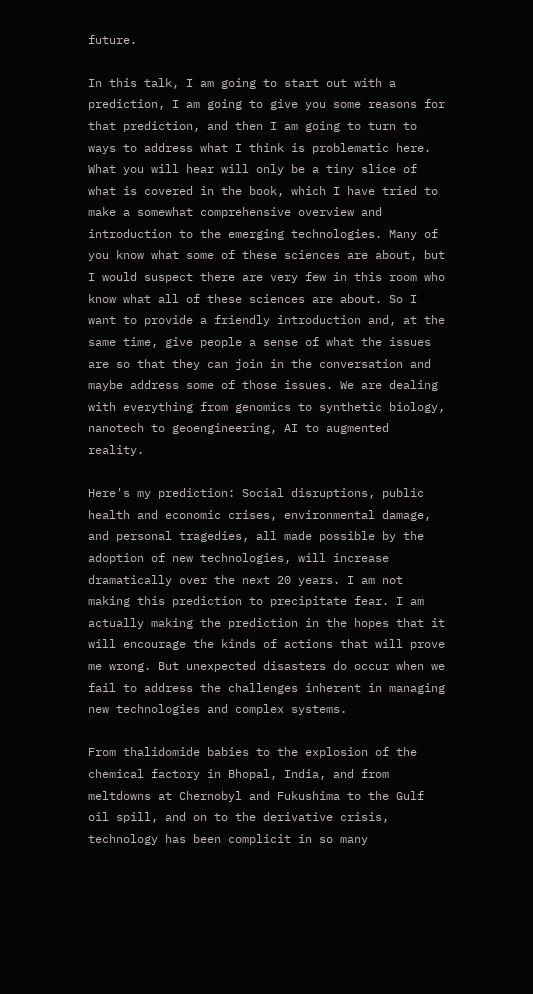future.

In this talk, I am going to start out with a prediction, I am going to give you some reasons for that prediction, and then I am going to turn to ways to address what I think is problematic here. What you will hear will only be a tiny slice of what is covered in the book, which I have tried to make a somewhat comprehensive overview and introduction to the emerging technologies. Many of you know what some of these sciences are about, but I would suspect there are very few in this room who know what all of these sciences are about. So I want to provide a friendly introduction and, at the same time, give people a sense of what the issues are so that they can join in the conversation and maybe address some of those issues. We are dealing with everything from genomics to synthetic biology, nanotech to geoengineering, AI to augmented reality.

Here's my prediction: Social disruptions, public health and economic crises, environmental damage, and personal tragedies, all made possible by the adoption of new technologies, will increase dramatically over the next 20 years. I am not making this prediction to precipitate fear. I am actually making the prediction in the hopes that it will encourage the kinds of actions that will prove me wrong. But unexpected disasters do occur when we fail to address the challenges inherent in managing new technologies and complex systems.

From thalidomide babies to the explosion of the chemical factory in Bhopal, India, and from meltdowns at Chernobyl and Fukushima to the Gulf oil spill, and on to the derivative crisis, technology has been complicit in so many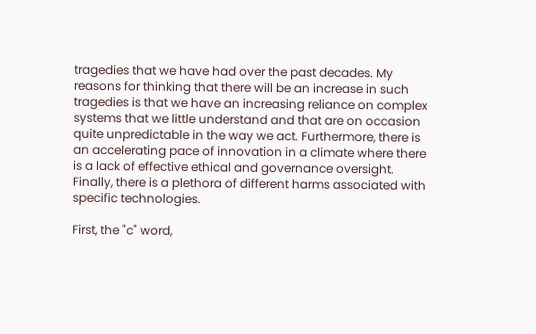tragedies that we have had over the past decades. My reasons for thinking that there will be an increase in such tragedies is that we have an increasing reliance on complex systems that we little understand and that are on occasion quite unpredictable in the way we act. Furthermore, there is an accelerating pace of innovation in a climate where there is a lack of effective ethical and governance oversight. Finally, there is a plethora of different harms associated with specific technologies.

First, the "c" word,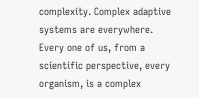complexity. Complex adaptive systems are everywhere. Every one of us, from a scientific perspective, every organism, is a complex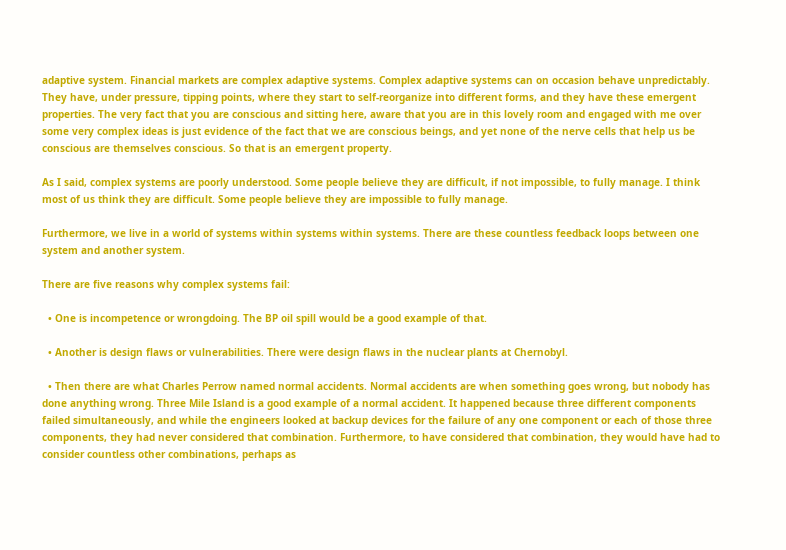adaptive system. Financial markets are complex adaptive systems. Complex adaptive systems can on occasion behave unpredictably. They have, under pressure, tipping points, where they start to self-reorganize into different forms, and they have these emergent properties. The very fact that you are conscious and sitting here, aware that you are in this lovely room and engaged with me over some very complex ideas is just evidence of the fact that we are conscious beings, and yet none of the nerve cells that help us be conscious are themselves conscious. So that is an emergent property.

As I said, complex systems are poorly understood. Some people believe they are difficult, if not impossible, to fully manage. I think most of us think they are difficult. Some people believe they are impossible to fully manage.

Furthermore, we live in a world of systems within systems within systems. There are these countless feedback loops between one system and another system.

There are five reasons why complex systems fail:

  • One is incompetence or wrongdoing. The BP oil spill would be a good example of that.

  • Another is design flaws or vulnerabilities. There were design flaws in the nuclear plants at Chernobyl.

  • Then there are what Charles Perrow named normal accidents. Normal accidents are when something goes wrong, but nobody has done anything wrong. Three Mile Island is a good example of a normal accident. It happened because three different components failed simultaneously, and while the engineers looked at backup devices for the failure of any one component or each of those three components, they had never considered that combination. Furthermore, to have considered that combination, they would have had to consider countless other combinations, perhaps as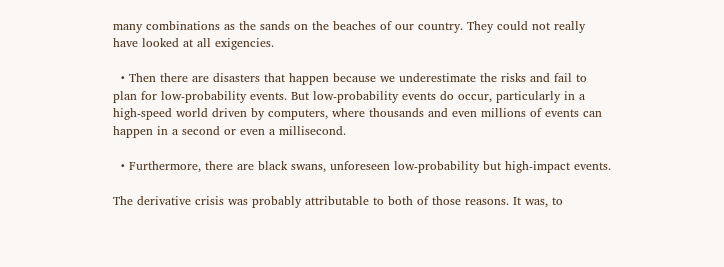many combinations as the sands on the beaches of our country. They could not really have looked at all exigencies.

  • Then there are disasters that happen because we underestimate the risks and fail to plan for low-probability events. But low-probability events do occur, particularly in a high-speed world driven by computers, where thousands and even millions of events can happen in a second or even a millisecond.

  • Furthermore, there are black swans, unforeseen low-probability but high-impact events.

The derivative crisis was probably attributable to both of those reasons. It was, to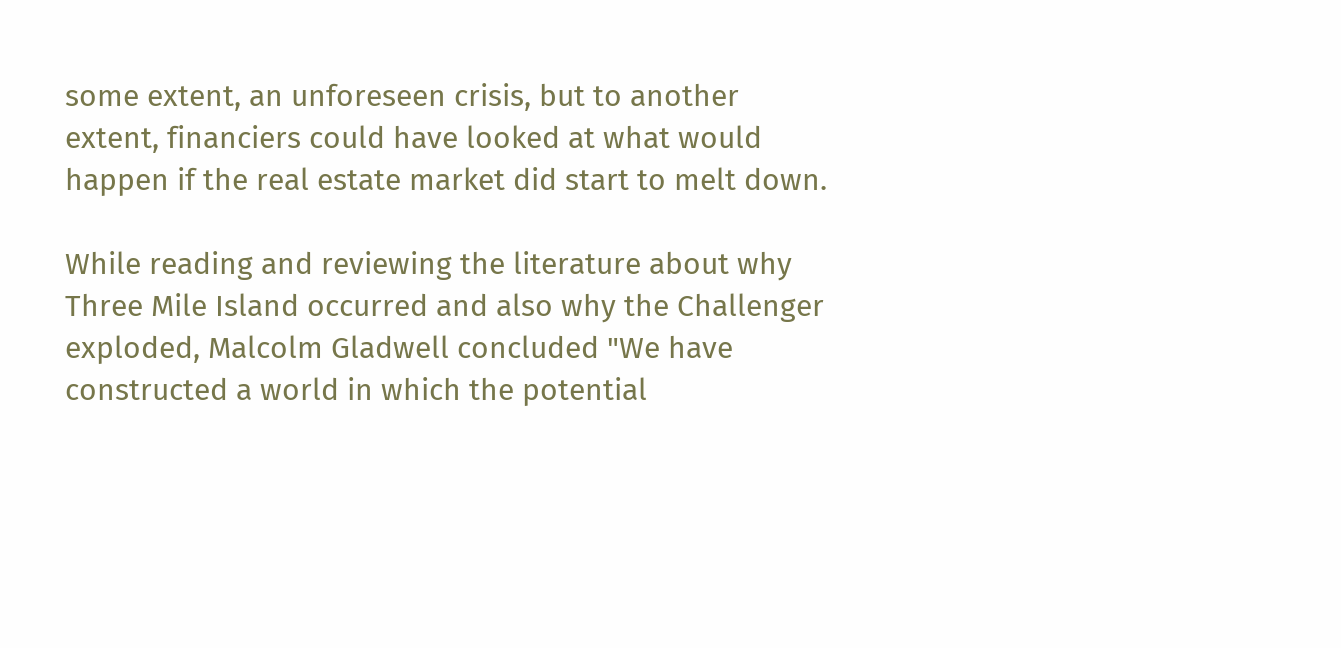some extent, an unforeseen crisis, but to another extent, financiers could have looked at what would happen if the real estate market did start to melt down.

While reading and reviewing the literature about why Three Mile Island occurred and also why the Challenger exploded, Malcolm Gladwell concluded "We have constructed a world in which the potential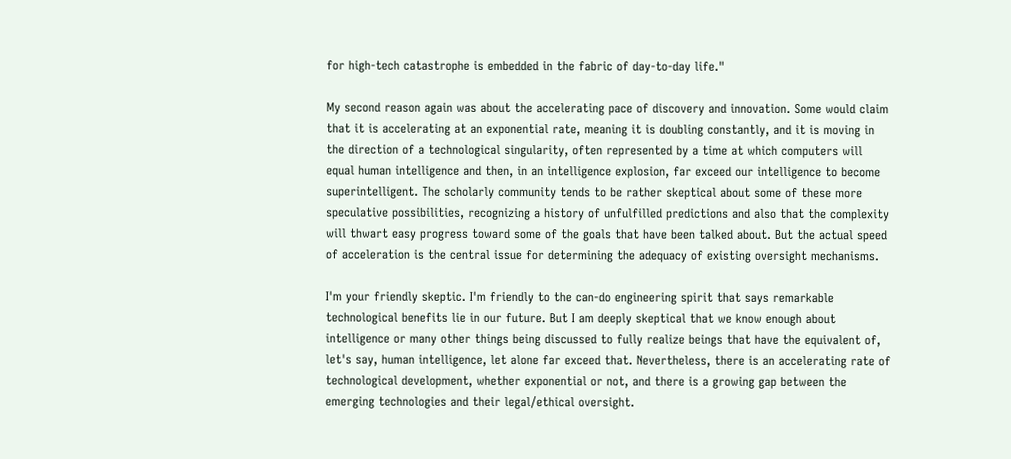for high-tech catastrophe is embedded in the fabric of day-to-day life."

My second reason again was about the accelerating pace of discovery and innovation. Some would claim that it is accelerating at an exponential rate, meaning it is doubling constantly, and it is moving in the direction of a technological singularity, often represented by a time at which computers will equal human intelligence and then, in an intelligence explosion, far exceed our intelligence to become superintelligent. The scholarly community tends to be rather skeptical about some of these more speculative possibilities, recognizing a history of unfulfilled predictions and also that the complexity will thwart easy progress toward some of the goals that have been talked about. But the actual speed of acceleration is the central issue for determining the adequacy of existing oversight mechanisms.

I'm your friendly skeptic. I'm friendly to the can-do engineering spirit that says remarkable technological benefits lie in our future. But I am deeply skeptical that we know enough about intelligence or many other things being discussed to fully realize beings that have the equivalent of, let's say, human intelligence, let alone far exceed that. Nevertheless, there is an accelerating rate of technological development, whether exponential or not, and there is a growing gap between the emerging technologies and their legal/ethical oversight.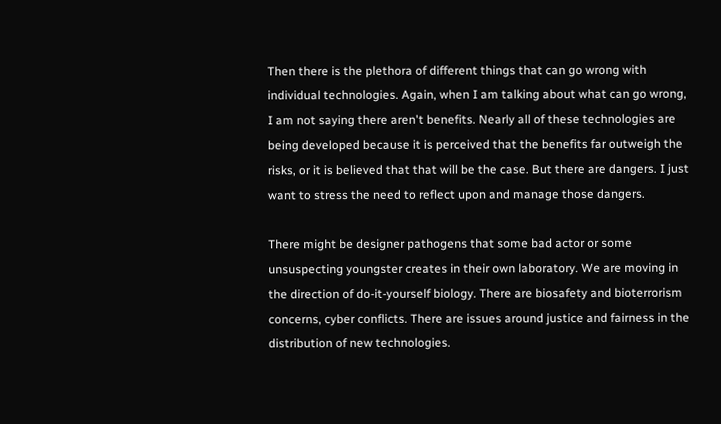Then there is the plethora of different things that can go wrong with individual technologies. Again, when I am talking about what can go wrong, I am not saying there aren't benefits. Nearly all of these technologies are being developed because it is perceived that the benefits far outweigh the risks, or it is believed that that will be the case. But there are dangers. I just want to stress the need to reflect upon and manage those dangers.

There might be designer pathogens that some bad actor or some unsuspecting youngster creates in their own laboratory. We are moving in the direction of do-it-yourself biology. There are biosafety and bioterrorism concerns, cyber conflicts. There are issues around justice and fairness in the distribution of new technologies.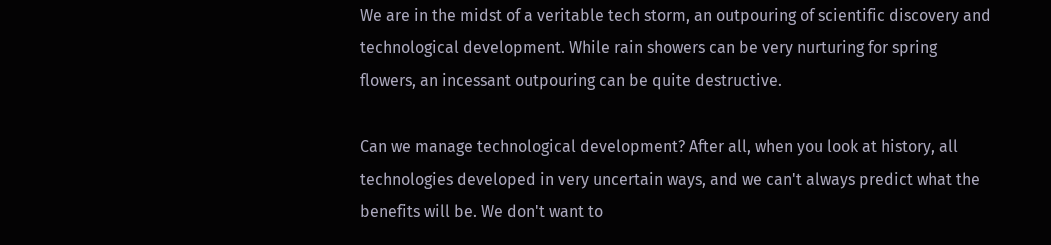We are in the midst of a veritable tech storm, an outpouring of scientific discovery and technological development. While rain showers can be very nurturing for spring flowers, an incessant outpouring can be quite destructive.

Can we manage technological development? After all, when you look at history, all technologies developed in very uncertain ways, and we can't always predict what the benefits will be. We don't want to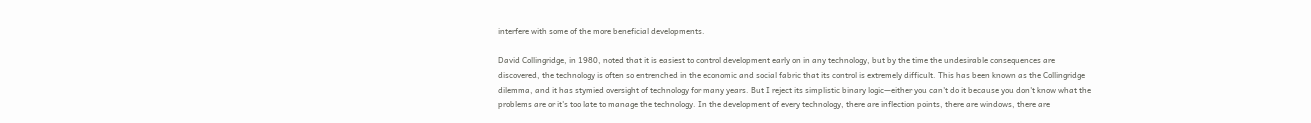interfere with some of the more beneficial developments.

David Collingridge, in 1980, noted that it is easiest to control development early on in any technology, but by the time the undesirable consequences are discovered, the technology is often so entrenched in the economic and social fabric that its control is extremely difficult. This has been known as the Collingridge dilemma, and it has stymied oversight of technology for many years. But I reject its simplistic binary logic—either you can't do it because you don't know what the problems are or it's too late to manage the technology. In the development of every technology, there are inflection points, there are windows, there are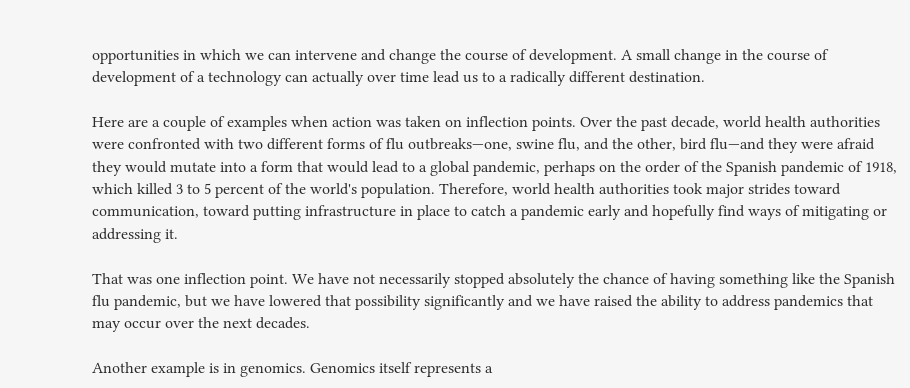opportunities in which we can intervene and change the course of development. A small change in the course of development of a technology can actually over time lead us to a radically different destination.

Here are a couple of examples when action was taken on inflection points. Over the past decade, world health authorities were confronted with two different forms of flu outbreaks—one, swine flu, and the other, bird flu—and they were afraid they would mutate into a form that would lead to a global pandemic, perhaps on the order of the Spanish pandemic of 1918, which killed 3 to 5 percent of the world's population. Therefore, world health authorities took major strides toward communication, toward putting infrastructure in place to catch a pandemic early and hopefully find ways of mitigating or addressing it.

That was one inflection point. We have not necessarily stopped absolutely the chance of having something like the Spanish flu pandemic, but we have lowered that possibility significantly and we have raised the ability to address pandemics that may occur over the next decades.

Another example is in genomics. Genomics itself represents a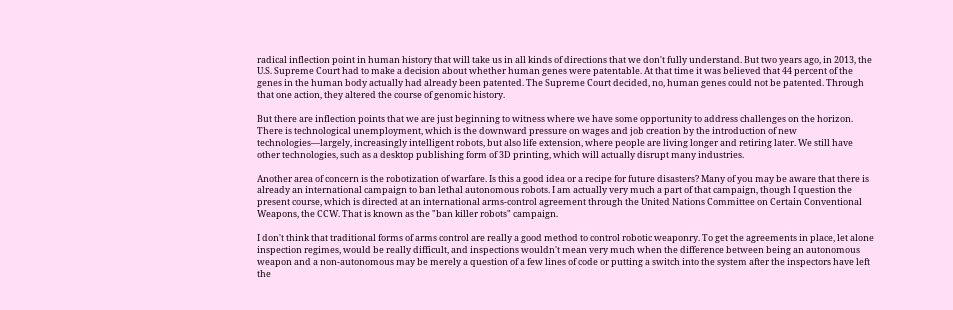radical inflection point in human history that will take us in all kinds of directions that we don't fully understand. But two years ago, in 2013, the U.S. Supreme Court had to make a decision about whether human genes were patentable. At that time it was believed that 44 percent of the genes in the human body actually had already been patented. The Supreme Court decided, no, human genes could not be patented. Through that one action, they altered the course of genomic history.

But there are inflection points that we are just beginning to witness where we have some opportunity to address challenges on the horizon. There is technological unemployment, which is the downward pressure on wages and job creation by the introduction of new technologies—largely, increasingly intelligent robots, but also life extension, where people are living longer and retiring later. We still have other technologies, such as a desktop publishing form of 3D printing, which will actually disrupt many industries.

Another area of concern is the robotization of warfare. Is this a good idea or a recipe for future disasters? Many of you may be aware that there is already an international campaign to ban lethal autonomous robots. I am actually very much a part of that campaign, though I question the present course, which is directed at an international arms-control agreement through the United Nations Committee on Certain Conventional Weapons, the CCW. That is known as the "ban killer robots" campaign.

I don't think that traditional forms of arms control are really a good method to control robotic weaponry. To get the agreements in place, let alone inspection regimes, would be really difficult, and inspections wouldn't mean very much when the difference between being an autonomous weapon and a non-autonomous may be merely a question of a few lines of code or putting a switch into the system after the inspectors have left the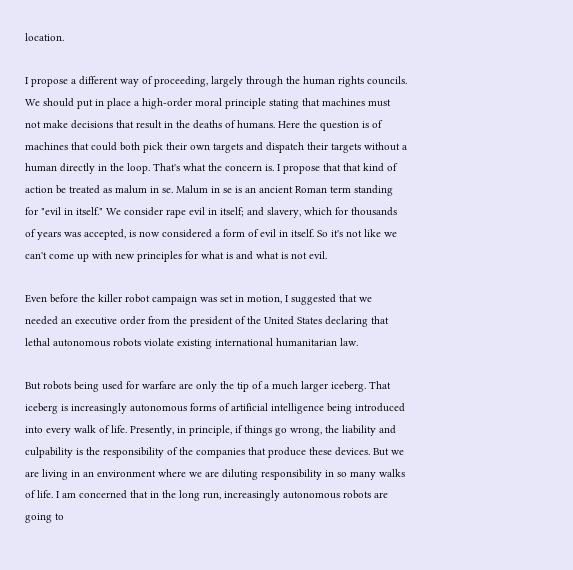location.

I propose a different way of proceeding, largely through the human rights councils. We should put in place a high-order moral principle stating that machines must not make decisions that result in the deaths of humans. Here the question is of machines that could both pick their own targets and dispatch their targets without a human directly in the loop. That's what the concern is. I propose that that kind of action be treated as malum in se. Malum in se is an ancient Roman term standing for "evil in itself." We consider rape evil in itself; and slavery, which for thousands of years was accepted, is now considered a form of evil in itself. So it's not like we can't come up with new principles for what is and what is not evil.

Even before the killer robot campaign was set in motion, I suggested that we needed an executive order from the president of the United States declaring that lethal autonomous robots violate existing international humanitarian law.

But robots being used for warfare are only the tip of a much larger iceberg. That iceberg is increasingly autonomous forms of artificial intelligence being introduced into every walk of life. Presently, in principle, if things go wrong, the liability and culpability is the responsibility of the companies that produce these devices. But we are living in an environment where we are diluting responsibility in so many walks of life. I am concerned that in the long run, increasingly autonomous robots are going to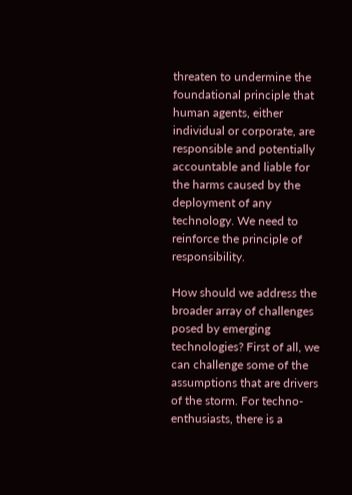threaten to undermine the foundational principle that human agents, either individual or corporate, are responsible and potentially accountable and liable for the harms caused by the deployment of any technology. We need to reinforce the principle of responsibility.

How should we address the broader array of challenges posed by emerging technologies? First of all, we can challenge some of the assumptions that are drivers of the storm. For techno-enthusiasts, there is a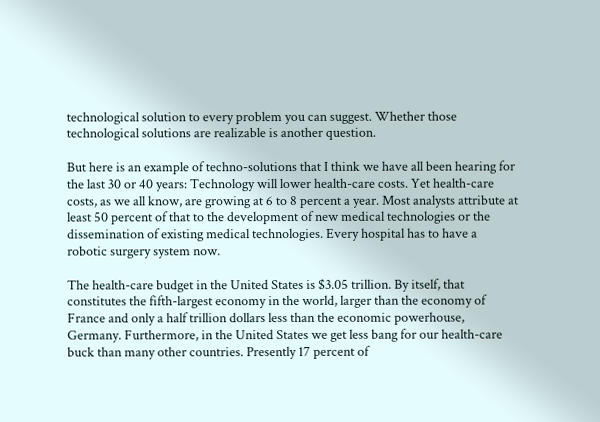technological solution to every problem you can suggest. Whether those technological solutions are realizable is another question.

But here is an example of techno-solutions that I think we have all been hearing for the last 30 or 40 years: Technology will lower health-care costs. Yet health-care costs, as we all know, are growing at 6 to 8 percent a year. Most analysts attribute at least 50 percent of that to the development of new medical technologies or the dissemination of existing medical technologies. Every hospital has to have a robotic surgery system now.

The health-care budget in the United States is $3.05 trillion. By itself, that constitutes the fifth-largest economy in the world, larger than the economy of France and only a half trillion dollars less than the economic powerhouse, Germany. Furthermore, in the United States we get less bang for our health-care buck than many other countries. Presently 17 percent of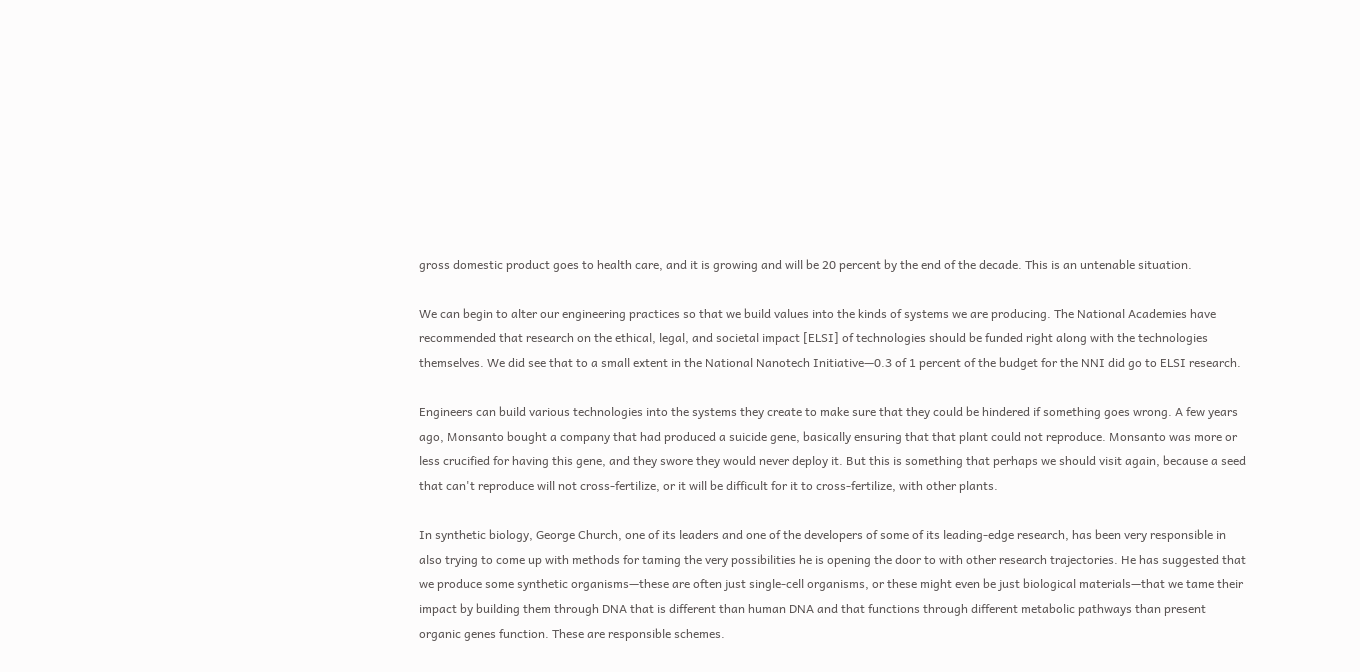gross domestic product goes to health care, and it is growing and will be 20 percent by the end of the decade. This is an untenable situation.

We can begin to alter our engineering practices so that we build values into the kinds of systems we are producing. The National Academies have recommended that research on the ethical, legal, and societal impact [ELSI] of technologies should be funded right along with the technologies themselves. We did see that to a small extent in the National Nanotech Initiative—0.3 of 1 percent of the budget for the NNI did go to ELSI research.

Engineers can build various technologies into the systems they create to make sure that they could be hindered if something goes wrong. A few years ago, Monsanto bought a company that had produced a suicide gene, basically ensuring that that plant could not reproduce. Monsanto was more or less crucified for having this gene, and they swore they would never deploy it. But this is something that perhaps we should visit again, because a seed that can't reproduce will not cross-fertilize, or it will be difficult for it to cross-fertilize, with other plants.

In synthetic biology, George Church, one of its leaders and one of the developers of some of its leading-edge research, has been very responsible in also trying to come up with methods for taming the very possibilities he is opening the door to with other research trajectories. He has suggested that we produce some synthetic organisms—these are often just single-cell organisms, or these might even be just biological materials—that we tame their impact by building them through DNA that is different than human DNA and that functions through different metabolic pathways than present organic genes function. These are responsible schemes.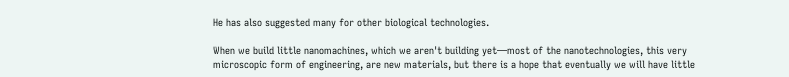He has also suggested many for other biological technologies.

When we build little nanomachines, which we aren't building yet—most of the nanotechnologies, this very microscopic form of engineering, are new materials, but there is a hope that eventually we will have little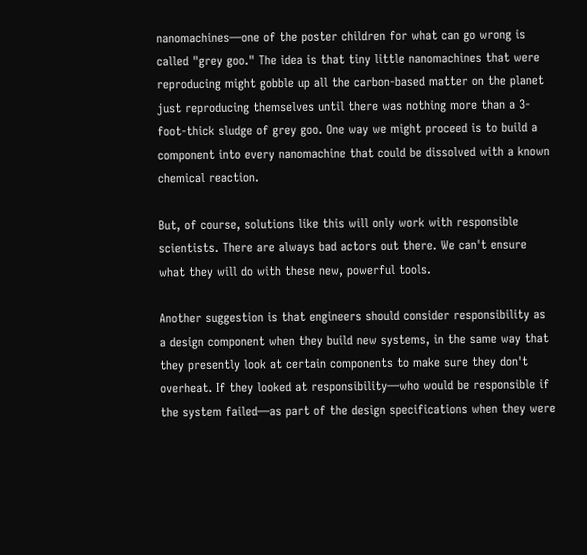nanomachines—one of the poster children for what can go wrong is called "grey goo." The idea is that tiny little nanomachines that were reproducing might gobble up all the carbon-based matter on the planet just reproducing themselves until there was nothing more than a 3-foot-thick sludge of grey goo. One way we might proceed is to build a component into every nanomachine that could be dissolved with a known chemical reaction.

But, of course, solutions like this will only work with responsible scientists. There are always bad actors out there. We can't ensure what they will do with these new, powerful tools.

Another suggestion is that engineers should consider responsibility as a design component when they build new systems, in the same way that they presently look at certain components to make sure they don't overheat. If they looked at responsibility—who would be responsible if the system failed—as part of the design specifications when they were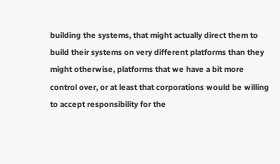building the systems, that might actually direct them to build their systems on very different platforms than they might otherwise, platforms that we have a bit more control over, or at least that corporations would be willing to accept responsibility for the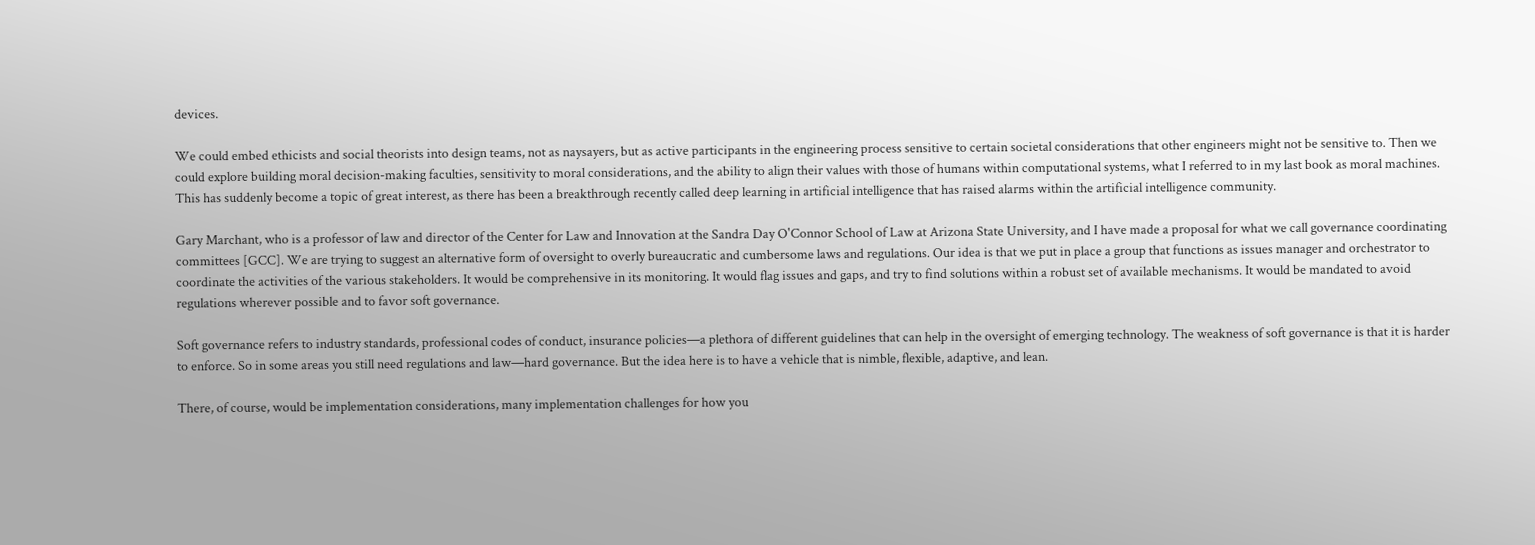devices.

We could embed ethicists and social theorists into design teams, not as naysayers, but as active participants in the engineering process sensitive to certain societal considerations that other engineers might not be sensitive to. Then we could explore building moral decision-making faculties, sensitivity to moral considerations, and the ability to align their values with those of humans within computational systems, what I referred to in my last book as moral machines. This has suddenly become a topic of great interest, as there has been a breakthrough recently called deep learning in artificial intelligence that has raised alarms within the artificial intelligence community.

Gary Marchant, who is a professor of law and director of the Center for Law and Innovation at the Sandra Day O'Connor School of Law at Arizona State University, and I have made a proposal for what we call governance coordinating committees [GCC]. We are trying to suggest an alternative form of oversight to overly bureaucratic and cumbersome laws and regulations. Our idea is that we put in place a group that functions as issues manager and orchestrator to coordinate the activities of the various stakeholders. It would be comprehensive in its monitoring. It would flag issues and gaps, and try to find solutions within a robust set of available mechanisms. It would be mandated to avoid regulations wherever possible and to favor soft governance.

Soft governance refers to industry standards, professional codes of conduct, insurance policies—a plethora of different guidelines that can help in the oversight of emerging technology. The weakness of soft governance is that it is harder to enforce. So in some areas you still need regulations and law—hard governance. But the idea here is to have a vehicle that is nimble, flexible, adaptive, and lean.

There, of course, would be implementation considerations, many implementation challenges for how you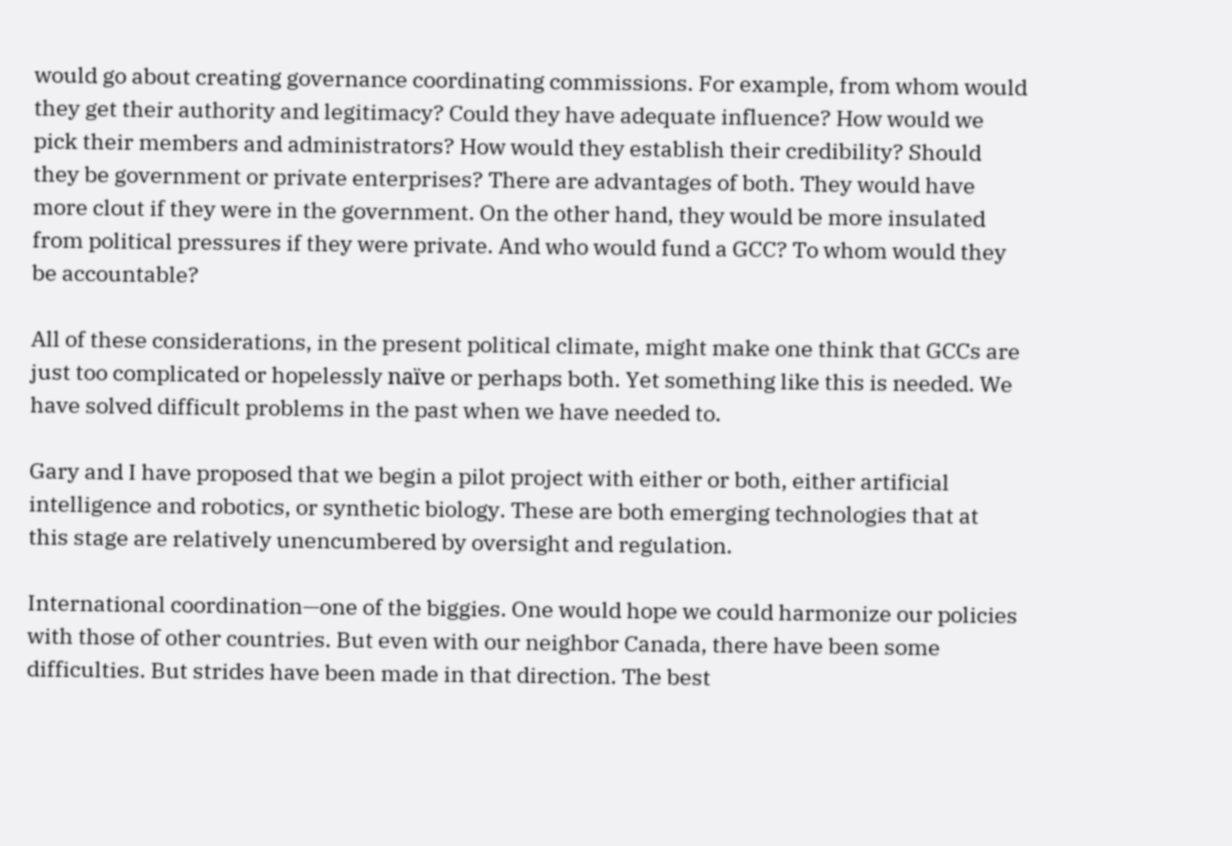would go about creating governance coordinating commissions. For example, from whom would they get their authority and legitimacy? Could they have adequate influence? How would we pick their members and administrators? How would they establish their credibility? Should they be government or private enterprises? There are advantages of both. They would have more clout if they were in the government. On the other hand, they would be more insulated from political pressures if they were private. And who would fund a GCC? To whom would they be accountable?

All of these considerations, in the present political climate, might make one think that GCCs are just too complicated or hopelessly naïve or perhaps both. Yet something like this is needed. We have solved difficult problems in the past when we have needed to.

Gary and I have proposed that we begin a pilot project with either or both, either artificial intelligence and robotics, or synthetic biology. These are both emerging technologies that at this stage are relatively unencumbered by oversight and regulation.

International coordination—one of the biggies. One would hope we could harmonize our policies with those of other countries. But even with our neighbor Canada, there have been some difficulties. But strides have been made in that direction. The best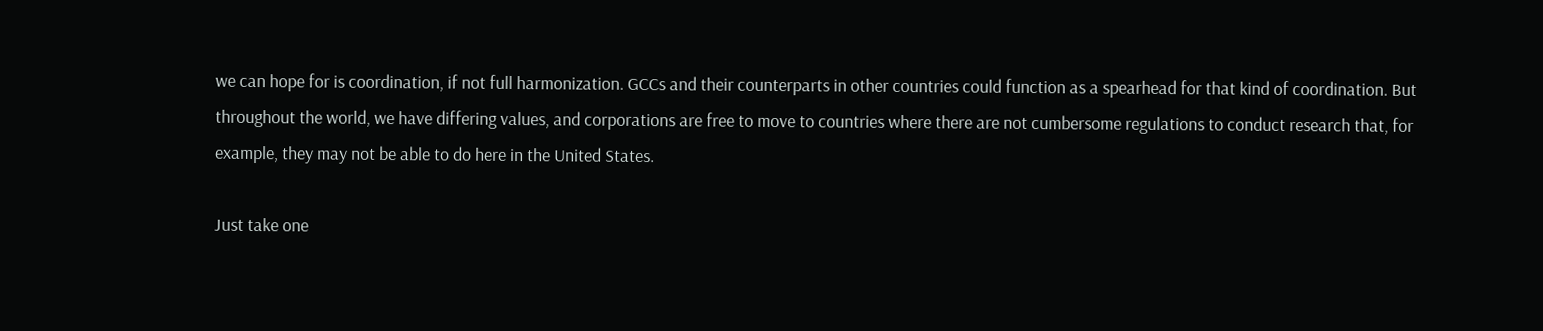we can hope for is coordination, if not full harmonization. GCCs and their counterparts in other countries could function as a spearhead for that kind of coordination. But throughout the world, we have differing values, and corporations are free to move to countries where there are not cumbersome regulations to conduct research that, for example, they may not be able to do here in the United States.

Just take one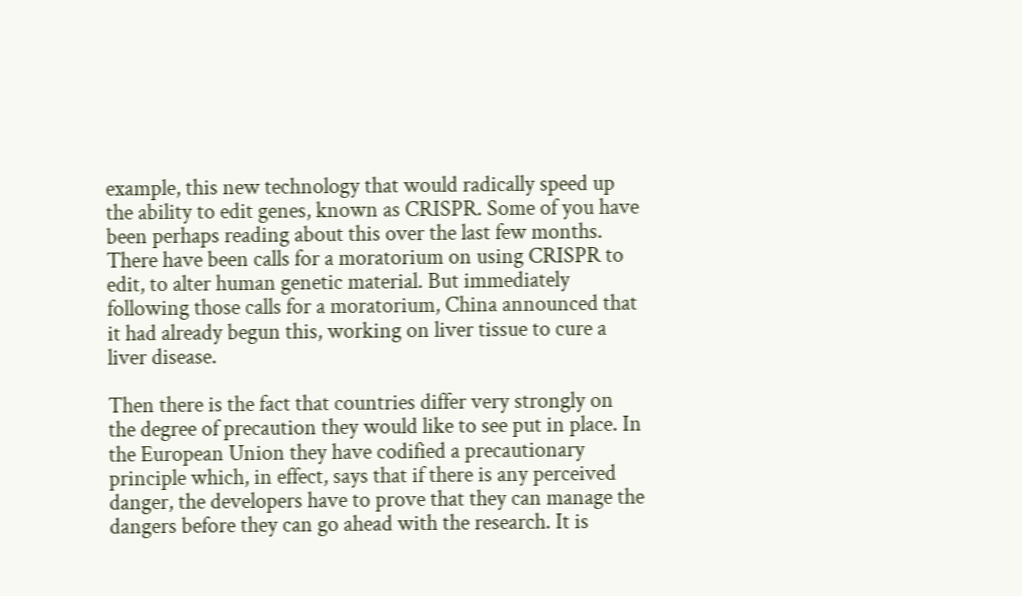example, this new technology that would radically speed up the ability to edit genes, known as CRISPR. Some of you have been perhaps reading about this over the last few months. There have been calls for a moratorium on using CRISPR to edit, to alter human genetic material. But immediately following those calls for a moratorium, China announced that it had already begun this, working on liver tissue to cure a liver disease.

Then there is the fact that countries differ very strongly on the degree of precaution they would like to see put in place. In the European Union they have codified a precautionary principle which, in effect, says that if there is any perceived danger, the developers have to prove that they can manage the dangers before they can go ahead with the research. It is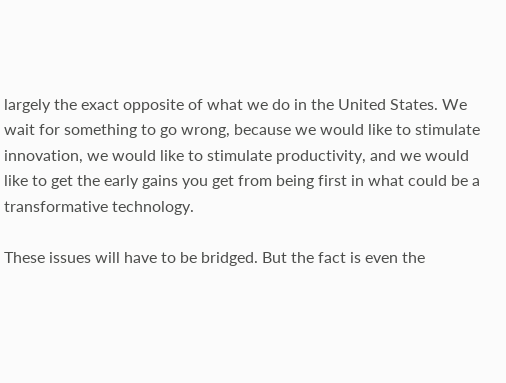largely the exact opposite of what we do in the United States. We wait for something to go wrong, because we would like to stimulate innovation, we would like to stimulate productivity, and we would like to get the early gains you get from being first in what could be a transformative technology.

These issues will have to be bridged. But the fact is even the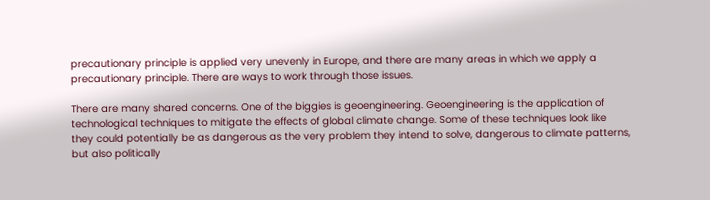precautionary principle is applied very unevenly in Europe, and there are many areas in which we apply a precautionary principle. There are ways to work through those issues.

There are many shared concerns. One of the biggies is geoengineering. Geoengineering is the application of technological techniques to mitigate the effects of global climate change. Some of these techniques look like they could potentially be as dangerous as the very problem they intend to solve, dangerous to climate patterns, but also politically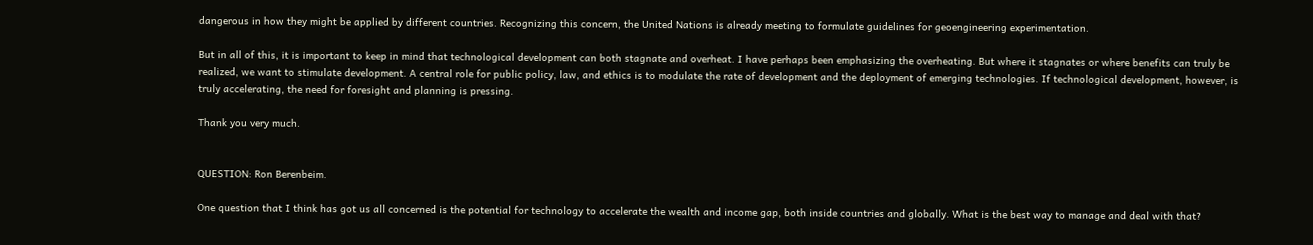dangerous in how they might be applied by different countries. Recognizing this concern, the United Nations is already meeting to formulate guidelines for geoengineering experimentation.

But in all of this, it is important to keep in mind that technological development can both stagnate and overheat. I have perhaps been emphasizing the overheating. But where it stagnates or where benefits can truly be realized, we want to stimulate development. A central role for public policy, law, and ethics is to modulate the rate of development and the deployment of emerging technologies. If technological development, however, is truly accelerating, the need for foresight and planning is pressing.

Thank you very much.


QUESTION: Ron Berenbeim.

One question that I think has got us all concerned is the potential for technology to accelerate the wealth and income gap, both inside countries and globally. What is the best way to manage and deal with that?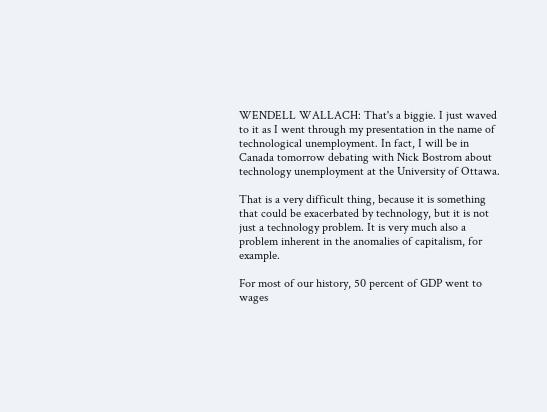WENDELL WALLACH: That's a biggie. I just waved to it as I went through my presentation in the name of technological unemployment. In fact, I will be in Canada tomorrow debating with Nick Bostrom about technology unemployment at the University of Ottawa.

That is a very difficult thing, because it is something that could be exacerbated by technology, but it is not just a technology problem. It is very much also a problem inherent in the anomalies of capitalism, for example.

For most of our history, 50 percent of GDP went to wages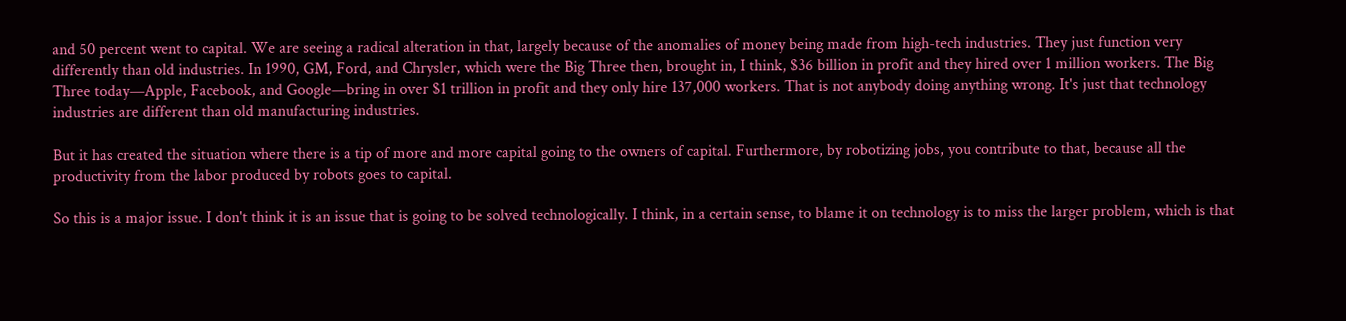and 50 percent went to capital. We are seeing a radical alteration in that, largely because of the anomalies of money being made from high-tech industries. They just function very differently than old industries. In 1990, GM, Ford, and Chrysler, which were the Big Three then, brought in, I think, $36 billion in profit and they hired over 1 million workers. The Big Three today—Apple, Facebook, and Google—bring in over $1 trillion in profit and they only hire 137,000 workers. That is not anybody doing anything wrong. It's just that technology industries are different than old manufacturing industries.

But it has created the situation where there is a tip of more and more capital going to the owners of capital. Furthermore, by robotizing jobs, you contribute to that, because all the productivity from the labor produced by robots goes to capital.

So this is a major issue. I don't think it is an issue that is going to be solved technologically. I think, in a certain sense, to blame it on technology is to miss the larger problem, which is that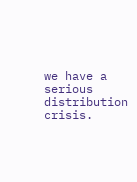we have a serious distribution crisis.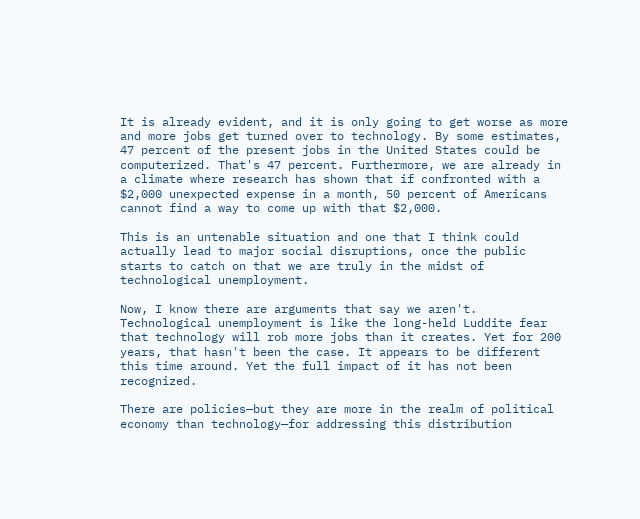It is already evident, and it is only going to get worse as more and more jobs get turned over to technology. By some estimates, 47 percent of the present jobs in the United States could be computerized. That's 47 percent. Furthermore, we are already in a climate where research has shown that if confronted with a $2,000 unexpected expense in a month, 50 percent of Americans cannot find a way to come up with that $2,000.

This is an untenable situation and one that I think could actually lead to major social disruptions, once the public starts to catch on that we are truly in the midst of technological unemployment.

Now, I know there are arguments that say we aren't. Technological unemployment is like the long-held Luddite fear that technology will rob more jobs than it creates. Yet for 200 years, that hasn't been the case. It appears to be different this time around. Yet the full impact of it has not been recognized.

There are policies—but they are more in the realm of political economy than technology—for addressing this distribution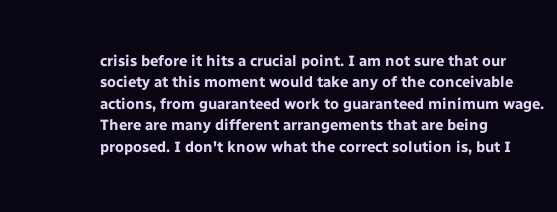crisis before it hits a crucial point. I am not sure that our society at this moment would take any of the conceivable actions, from guaranteed work to guaranteed minimum wage. There are many different arrangements that are being proposed. I don't know what the correct solution is, but I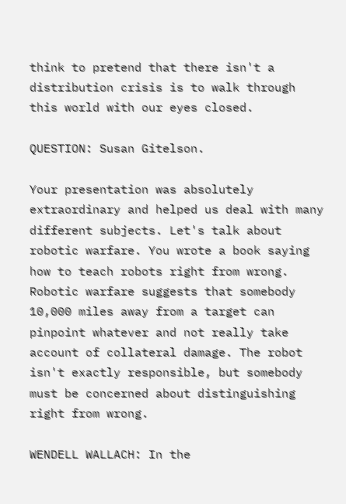think to pretend that there isn't a distribution crisis is to walk through this world with our eyes closed.

QUESTION: Susan Gitelson.

Your presentation was absolutely extraordinary and helped us deal with many different subjects. Let's talk about robotic warfare. You wrote a book saying how to teach robots right from wrong. Robotic warfare suggests that somebody 10,000 miles away from a target can pinpoint whatever and not really take account of collateral damage. The robot isn't exactly responsible, but somebody must be concerned about distinguishing right from wrong.

WENDELL WALLACH: In the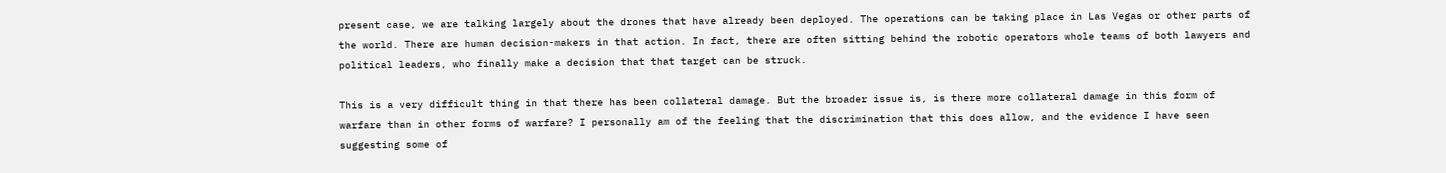present case, we are talking largely about the drones that have already been deployed. The operations can be taking place in Las Vegas or other parts of the world. There are human decision-makers in that action. In fact, there are often sitting behind the robotic operators whole teams of both lawyers and political leaders, who finally make a decision that that target can be struck.

This is a very difficult thing in that there has been collateral damage. But the broader issue is, is there more collateral damage in this form of warfare than in other forms of warfare? I personally am of the feeling that the discrimination that this does allow, and the evidence I have seen suggesting some of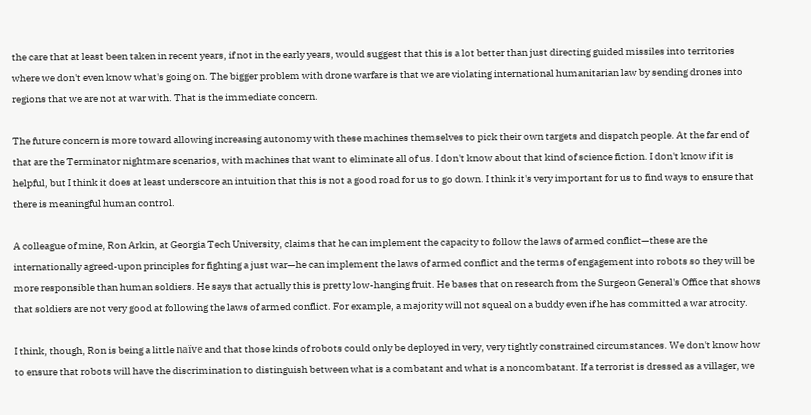the care that at least been taken in recent years, if not in the early years, would suggest that this is a lot better than just directing guided missiles into territories where we don't even know what's going on. The bigger problem with drone warfare is that we are violating international humanitarian law by sending drones into regions that we are not at war with. That is the immediate concern.

The future concern is more toward allowing increasing autonomy with these machines themselves to pick their own targets and dispatch people. At the far end of that are the Terminator nightmare scenarios, with machines that want to eliminate all of us. I don't know about that kind of science fiction. I don't know if it is helpful, but I think it does at least underscore an intuition that this is not a good road for us to go down. I think it's very important for us to find ways to ensure that there is meaningful human control.

A colleague of mine, Ron Arkin, at Georgia Tech University, claims that he can implement the capacity to follow the laws of armed conflict—these are the internationally agreed-upon principles for fighting a just war—he can implement the laws of armed conflict and the terms of engagement into robots so they will be more responsible than human soldiers. He says that actually this is pretty low-hanging fruit. He bases that on research from the Surgeon General's Office that shows that soldiers are not very good at following the laws of armed conflict. For example, a majority will not squeal on a buddy even if he has committed a war atrocity.

I think, though, Ron is being a little naïve and that those kinds of robots could only be deployed in very, very tightly constrained circumstances. We don't know how to ensure that robots will have the discrimination to distinguish between what is a combatant and what is a noncombatant. If a terrorist is dressed as a villager, we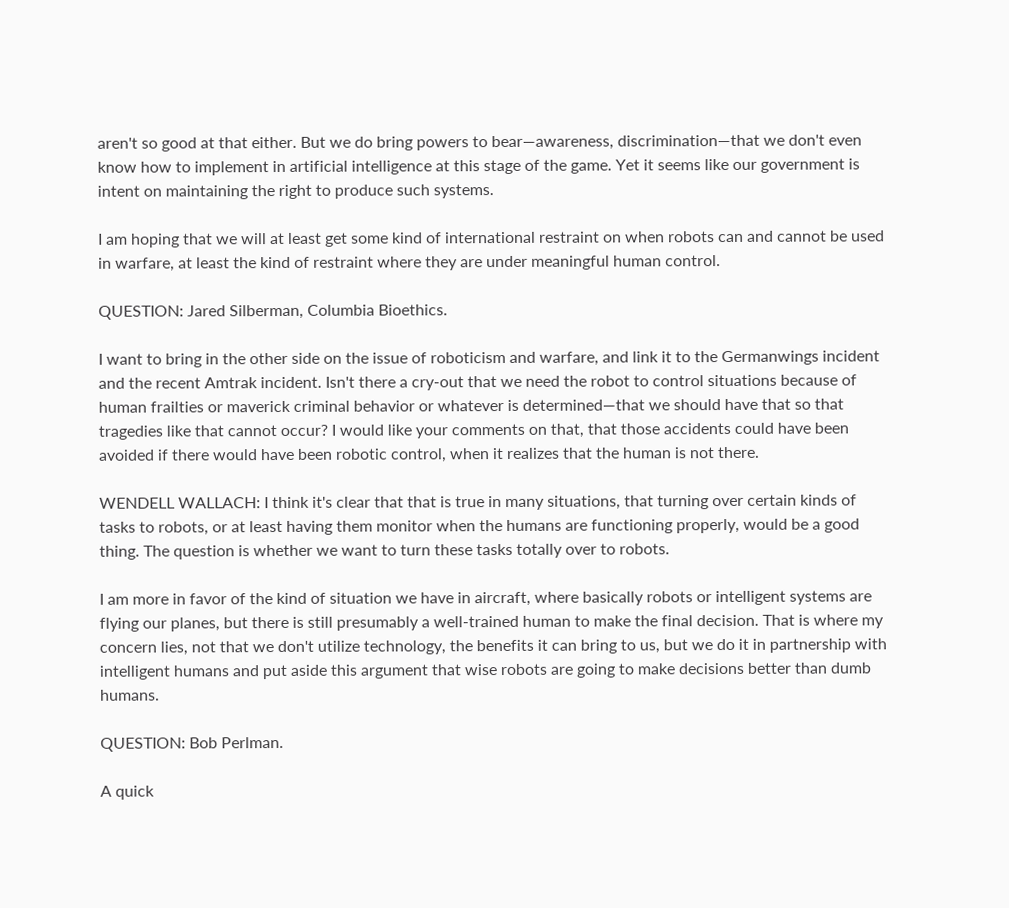aren't so good at that either. But we do bring powers to bear—awareness, discrimination—that we don't even know how to implement in artificial intelligence at this stage of the game. Yet it seems like our government is intent on maintaining the right to produce such systems.

I am hoping that we will at least get some kind of international restraint on when robots can and cannot be used in warfare, at least the kind of restraint where they are under meaningful human control.

QUESTION: Jared Silberman, Columbia Bioethics.

I want to bring in the other side on the issue of roboticism and warfare, and link it to the Germanwings incident and the recent Amtrak incident. Isn't there a cry-out that we need the robot to control situations because of human frailties or maverick criminal behavior or whatever is determined—that we should have that so that tragedies like that cannot occur? I would like your comments on that, that those accidents could have been avoided if there would have been robotic control, when it realizes that the human is not there.

WENDELL WALLACH: I think it's clear that that is true in many situations, that turning over certain kinds of tasks to robots, or at least having them monitor when the humans are functioning properly, would be a good thing. The question is whether we want to turn these tasks totally over to robots.

I am more in favor of the kind of situation we have in aircraft, where basically robots or intelligent systems are flying our planes, but there is still presumably a well-trained human to make the final decision. That is where my concern lies, not that we don't utilize technology, the benefits it can bring to us, but we do it in partnership with intelligent humans and put aside this argument that wise robots are going to make decisions better than dumb humans.

QUESTION: Bob Perlman.

A quick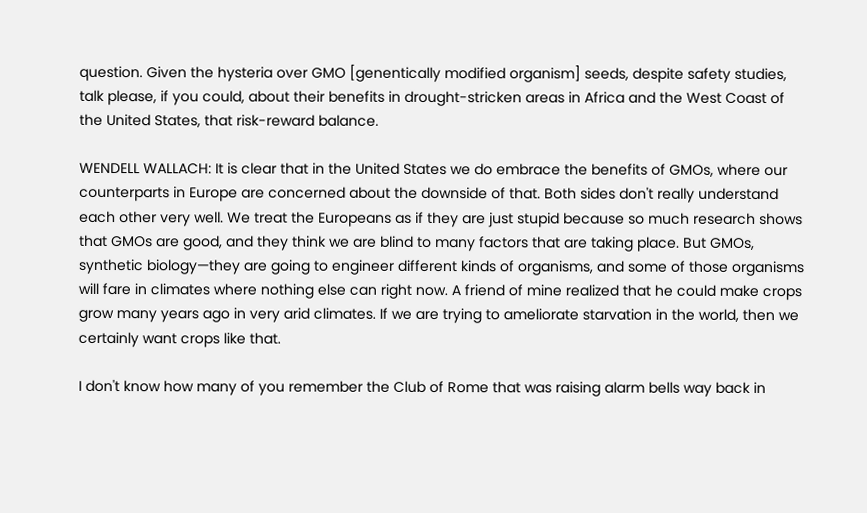question. Given the hysteria over GMO [genentically modified organism] seeds, despite safety studies, talk please, if you could, about their benefits in drought-stricken areas in Africa and the West Coast of the United States, that risk-reward balance.

WENDELL WALLACH: It is clear that in the United States we do embrace the benefits of GMOs, where our counterparts in Europe are concerned about the downside of that. Both sides don't really understand each other very well. We treat the Europeans as if they are just stupid because so much research shows that GMOs are good, and they think we are blind to many factors that are taking place. But GMOs, synthetic biology—they are going to engineer different kinds of organisms, and some of those organisms will fare in climates where nothing else can right now. A friend of mine realized that he could make crops grow many years ago in very arid climates. If we are trying to ameliorate starvation in the world, then we certainly want crops like that.

I don't know how many of you remember the Club of Rome that was raising alarm bells way back in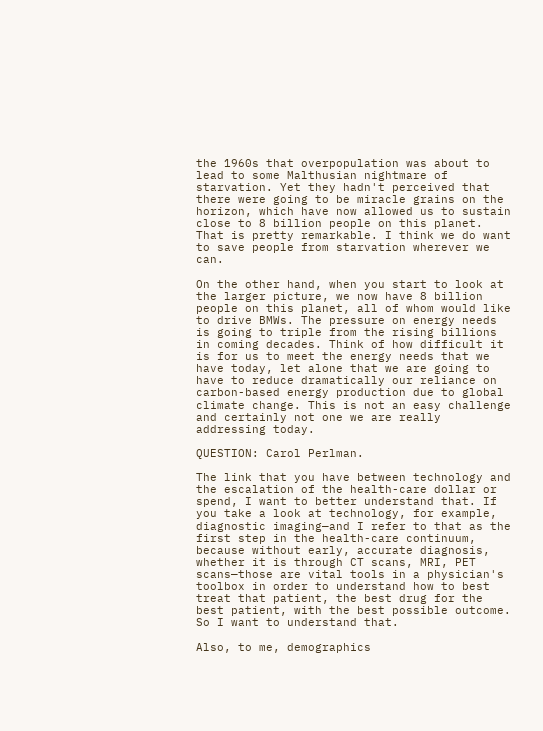the 1960s that overpopulation was about to lead to some Malthusian nightmare of starvation. Yet they hadn't perceived that there were going to be miracle grains on the horizon, which have now allowed us to sustain close to 8 billion people on this planet. That is pretty remarkable. I think we do want to save people from starvation wherever we can.

On the other hand, when you start to look at the larger picture, we now have 8 billion people on this planet, all of whom would like to drive BMWs. The pressure on energy needs is going to triple from the rising billions in coming decades. Think of how difficult it is for us to meet the energy needs that we have today, let alone that we are going to have to reduce dramatically our reliance on carbon-based energy production due to global climate change. This is not an easy challenge and certainly not one we are really addressing today.

QUESTION: Carol Perlman.

The link that you have between technology and the escalation of the health-care dollar or spend, I want to better understand that. If you take a look at technology, for example, diagnostic imaging—and I refer to that as the first step in the health-care continuum, because without early, accurate diagnosis, whether it is through CT scans, MRI, PET scans—those are vital tools in a physician's toolbox in order to understand how to best treat that patient, the best drug for the best patient, with the best possible outcome. So I want to understand that.

Also, to me, demographics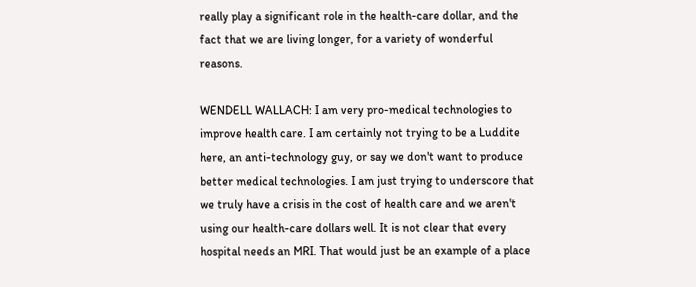really play a significant role in the health-care dollar, and the fact that we are living longer, for a variety of wonderful reasons.

WENDELL WALLACH: I am very pro-medical technologies to improve health care. I am certainly not trying to be a Luddite here, an anti-technology guy, or say we don't want to produce better medical technologies. I am just trying to underscore that we truly have a crisis in the cost of health care and we aren't using our health-care dollars well. It is not clear that every hospital needs an MRI. That would just be an example of a place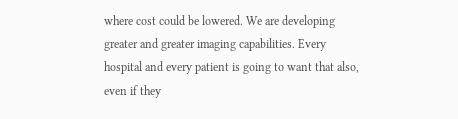where cost could be lowered. We are developing greater and greater imaging capabilities. Every hospital and every patient is going to want that also, even if they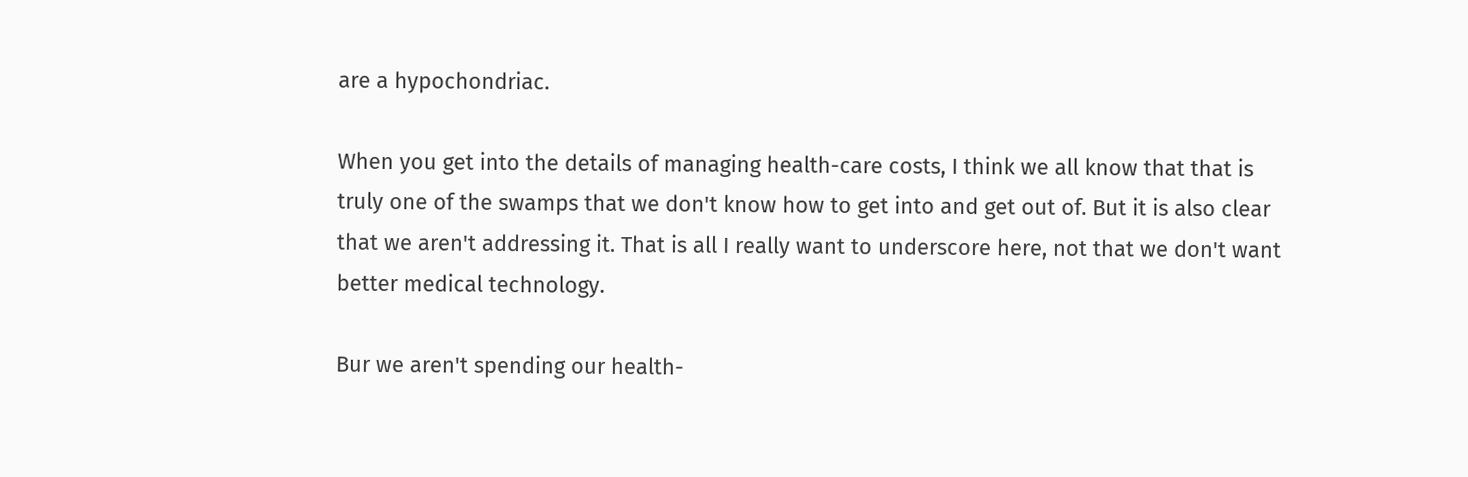are a hypochondriac.

When you get into the details of managing health-care costs, I think we all know that that is truly one of the swamps that we don't know how to get into and get out of. But it is also clear that we aren't addressing it. That is all I really want to underscore here, not that we don't want better medical technology.

Bur we aren't spending our health-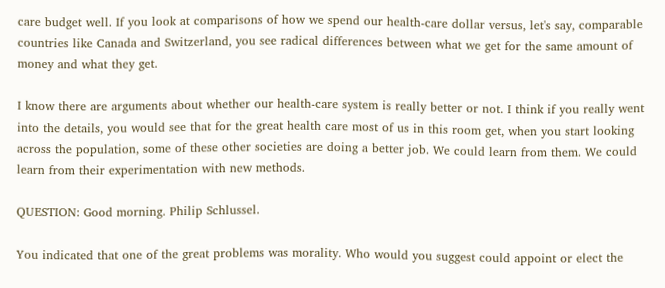care budget well. If you look at comparisons of how we spend our health-care dollar versus, let's say, comparable countries like Canada and Switzerland, you see radical differences between what we get for the same amount of money and what they get.

I know there are arguments about whether our health-care system is really better or not. I think if you really went into the details, you would see that for the great health care most of us in this room get, when you start looking across the population, some of these other societies are doing a better job. We could learn from them. We could learn from their experimentation with new methods.

QUESTION: Good morning. Philip Schlussel.

You indicated that one of the great problems was morality. Who would you suggest could appoint or elect the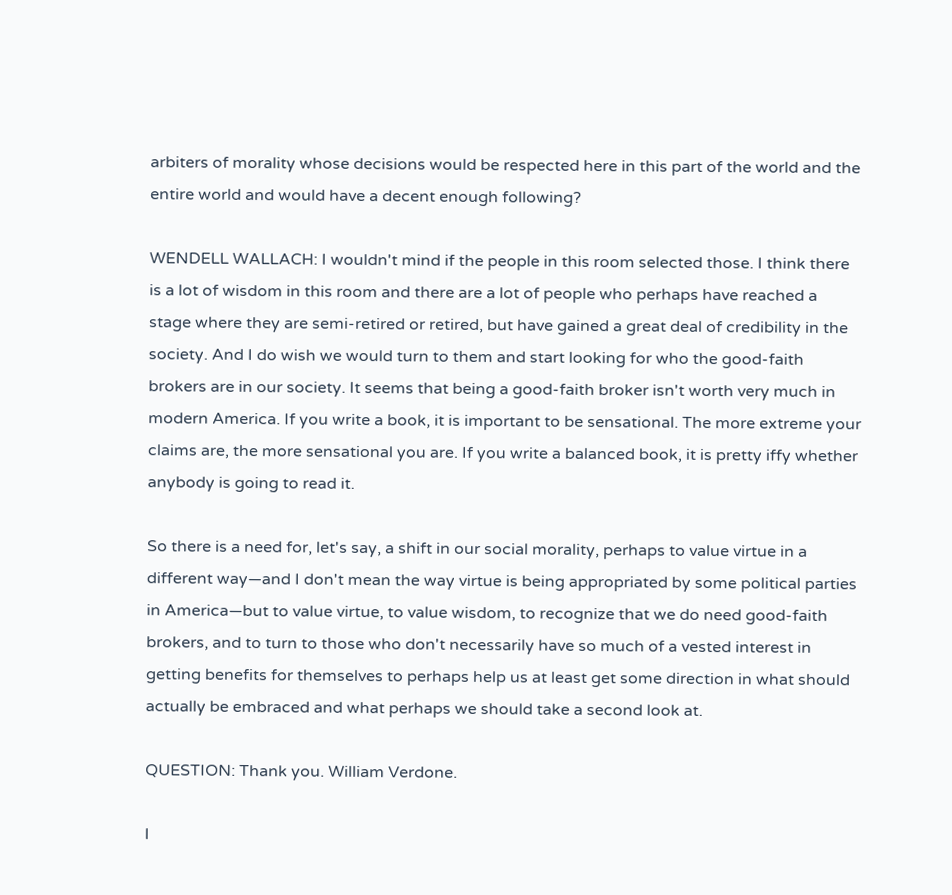arbiters of morality whose decisions would be respected here in this part of the world and the entire world and would have a decent enough following?

WENDELL WALLACH: I wouldn't mind if the people in this room selected those. I think there is a lot of wisdom in this room and there are a lot of people who perhaps have reached a stage where they are semi-retired or retired, but have gained a great deal of credibility in the society. And I do wish we would turn to them and start looking for who the good-faith brokers are in our society. It seems that being a good-faith broker isn't worth very much in modern America. If you write a book, it is important to be sensational. The more extreme your claims are, the more sensational you are. If you write a balanced book, it is pretty iffy whether anybody is going to read it.

So there is a need for, let's say, a shift in our social morality, perhaps to value virtue in a different way—and I don't mean the way virtue is being appropriated by some political parties in America—but to value virtue, to value wisdom, to recognize that we do need good-faith brokers, and to turn to those who don't necessarily have so much of a vested interest in getting benefits for themselves to perhaps help us at least get some direction in what should actually be embraced and what perhaps we should take a second look at.

QUESTION: Thank you. William Verdone.

I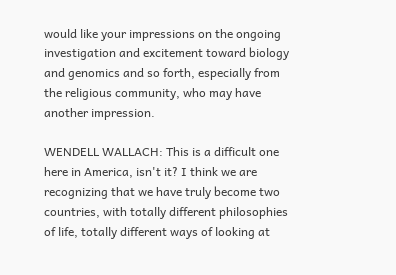would like your impressions on the ongoing investigation and excitement toward biology and genomics and so forth, especially from the religious community, who may have another impression.

WENDELL WALLACH: This is a difficult one here in America, isn't it? I think we are recognizing that we have truly become two countries, with totally different philosophies of life, totally different ways of looking at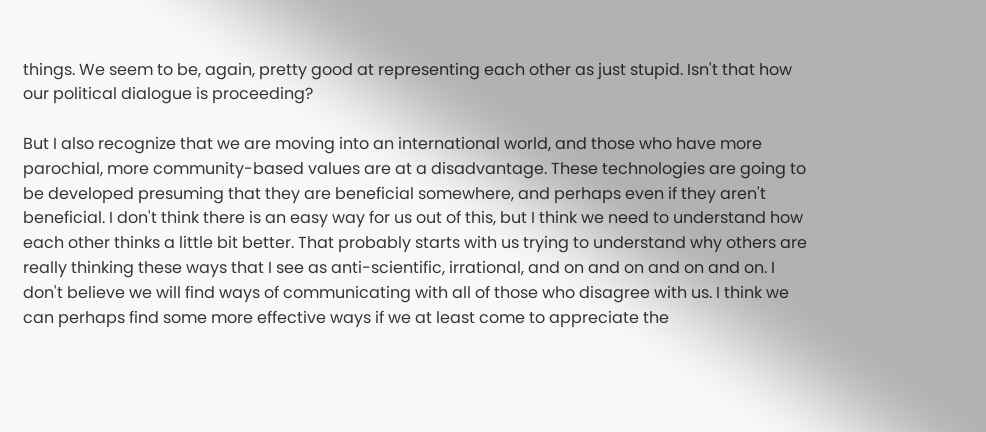things. We seem to be, again, pretty good at representing each other as just stupid. Isn't that how our political dialogue is proceeding?

But I also recognize that we are moving into an international world, and those who have more parochial, more community-based values are at a disadvantage. These technologies are going to be developed presuming that they are beneficial somewhere, and perhaps even if they aren't beneficial. I don't think there is an easy way for us out of this, but I think we need to understand how each other thinks a little bit better. That probably starts with us trying to understand why others are really thinking these ways that I see as anti-scientific, irrational, and on and on and on and on. I don't believe we will find ways of communicating with all of those who disagree with us. I think we can perhaps find some more effective ways if we at least come to appreciate the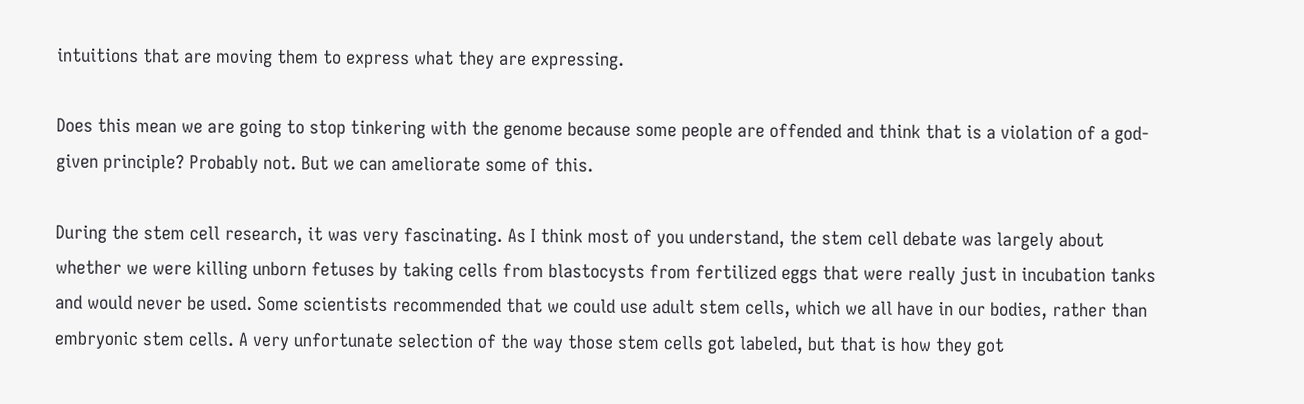intuitions that are moving them to express what they are expressing.

Does this mean we are going to stop tinkering with the genome because some people are offended and think that is a violation of a god-given principle? Probably not. But we can ameliorate some of this.

During the stem cell research, it was very fascinating. As I think most of you understand, the stem cell debate was largely about whether we were killing unborn fetuses by taking cells from blastocysts from fertilized eggs that were really just in incubation tanks and would never be used. Some scientists recommended that we could use adult stem cells, which we all have in our bodies, rather than embryonic stem cells. A very unfortunate selection of the way those stem cells got labeled, but that is how they got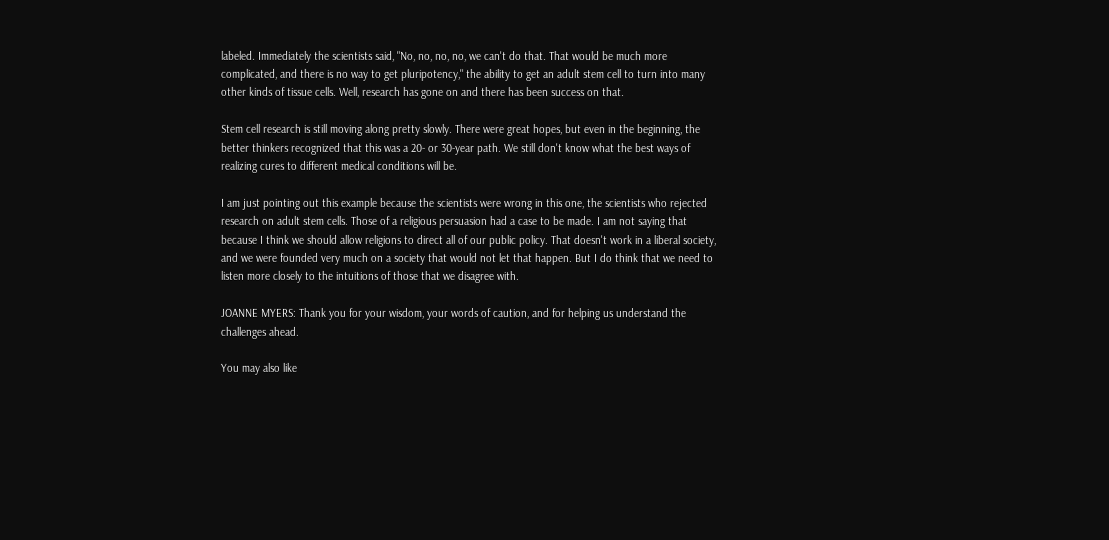labeled. Immediately the scientists said, "No, no, no, no, we can't do that. That would be much more complicated, and there is no way to get pluripotency," the ability to get an adult stem cell to turn into many other kinds of tissue cells. Well, research has gone on and there has been success on that.

Stem cell research is still moving along pretty slowly. There were great hopes, but even in the beginning, the better thinkers recognized that this was a 20- or 30-year path. We still don't know what the best ways of realizing cures to different medical conditions will be.

I am just pointing out this example because the scientists were wrong in this one, the scientists who rejected research on adult stem cells. Those of a religious persuasion had a case to be made. I am not saying that because I think we should allow religions to direct all of our public policy. That doesn't work in a liberal society, and we were founded very much on a society that would not let that happen. But I do think that we need to listen more closely to the intuitions of those that we disagree with.

JOANNE MYERS: Thank you for your wisdom, your words of caution, and for helping us understand the challenges ahead.

You may also like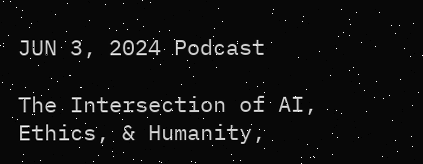JUN 3, 2024 Podcast

The Intersection of AI, Ethics, & Humanity,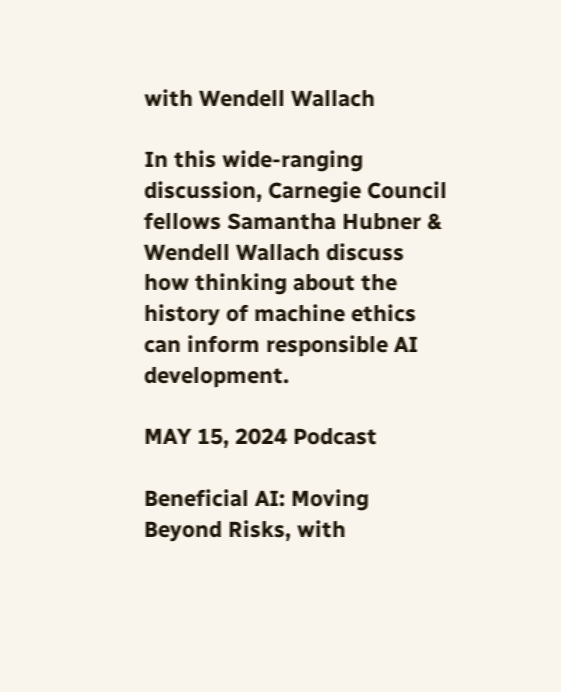with Wendell Wallach

In this wide-ranging discussion, Carnegie Council fellows Samantha Hubner & Wendell Wallach discuss how thinking about the history of machine ethics can inform responsible AI development.

MAY 15, 2024 Podcast

Beneficial AI: Moving Beyond Risks, with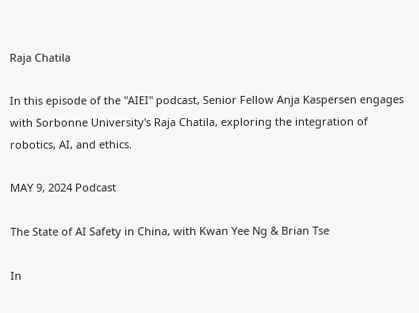Raja Chatila

In this episode of the "AIEI" podcast, Senior Fellow Anja Kaspersen engages with Sorbonne University's Raja Chatila, exploring the integration of robotics, AI, and ethics.

MAY 9, 2024 Podcast

The State of AI Safety in China, with Kwan Yee Ng & Brian Tse

In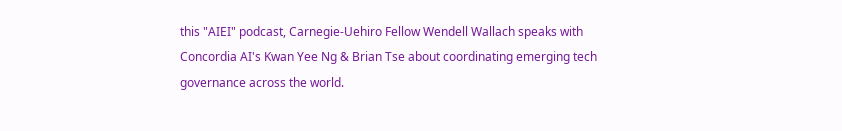this "AIEI" podcast, Carnegie-Uehiro Fellow Wendell Wallach speaks with Concordia AI's Kwan Yee Ng & Brian Tse about coordinating emerging tech governance across the world.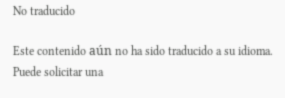No traducido

Este contenido aún no ha sido traducido a su idioma. Puede solicitar una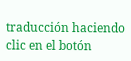traducción haciendo clic en el botón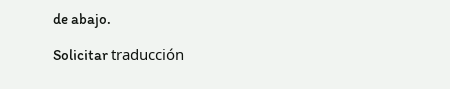de abajo.

Solicitar traducción